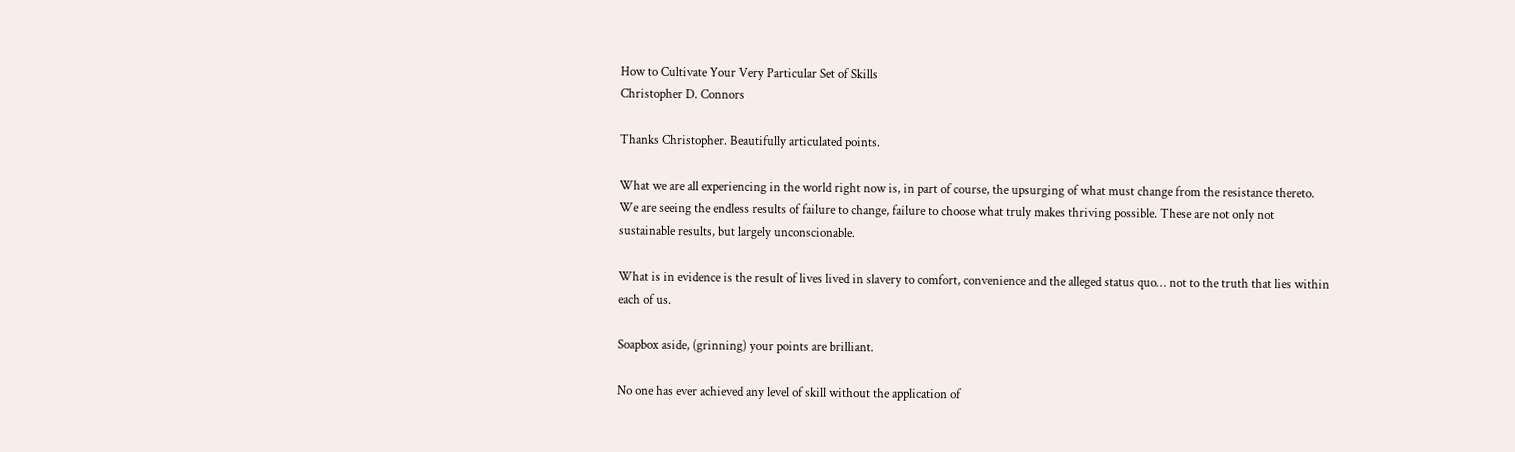How to Cultivate Your Very Particular Set of Skills
Christopher D. Connors

Thanks Christopher. Beautifully articulated points.

What we are all experiencing in the world right now is, in part of course, the upsurging of what must change from the resistance thereto. We are seeing the endless results of failure to change, failure to choose what truly makes thriving possible. These are not only not sustainable results, but largely unconscionable.

What is in evidence is the result of lives lived in slavery to comfort, convenience and the alleged status quo… not to the truth that lies within each of us.

Soapbox aside, (grinning) your points are brilliant.

No one has ever achieved any level of skill without the application of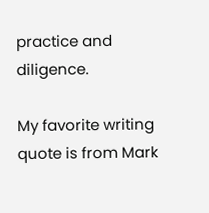practice and diligence.

My favorite writing quote is from Mark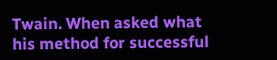Twain. When asked what his method for successful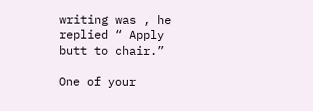writing was , he replied “ Apply butt to chair.”

One of your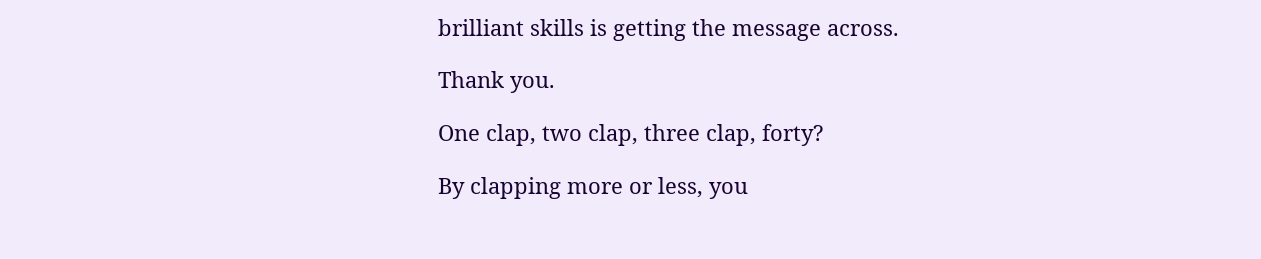brilliant skills is getting the message across.

Thank you.

One clap, two clap, three clap, forty?

By clapping more or less, you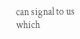can signal to us which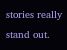stories really stand out.